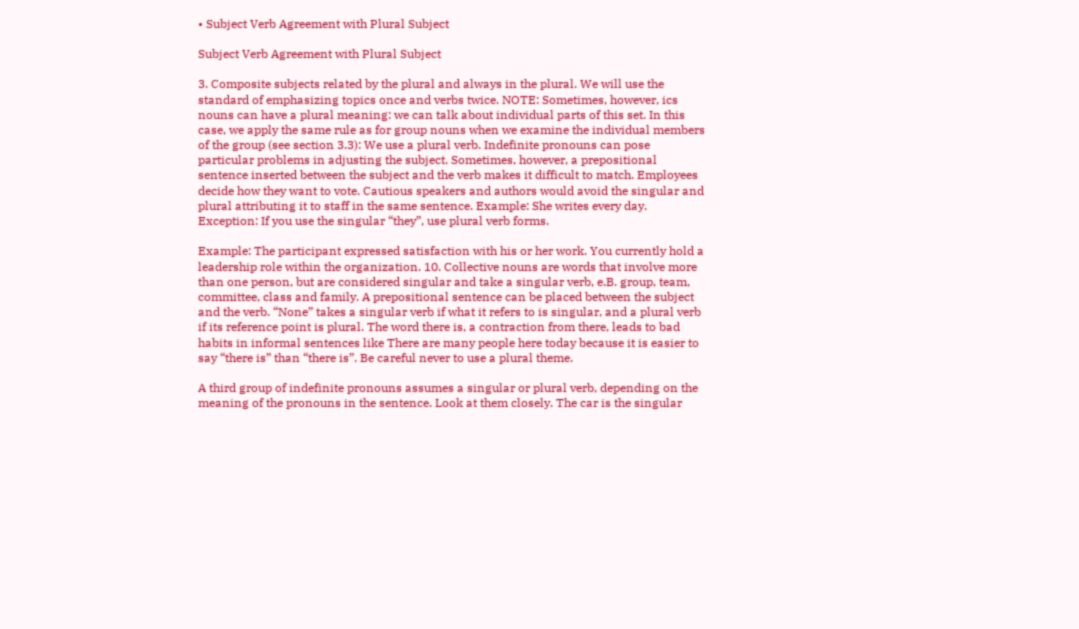• Subject Verb Agreement with Plural Subject

Subject Verb Agreement with Plural Subject

3. Composite subjects related by the plural and always in the plural. We will use the standard of emphasizing topics once and verbs twice. NOTE: Sometimes, however, ics nouns can have a plural meaning: we can talk about individual parts of this set. In this case, we apply the same rule as for group nouns when we examine the individual members of the group (see section 3.3): We use a plural verb. Indefinite pronouns can pose particular problems in adjusting the subject. Sometimes, however, a prepositional sentence inserted between the subject and the verb makes it difficult to match. Employees decide how they want to vote. Cautious speakers and authors would avoid the singular and plural attributing it to staff in the same sentence. Example: She writes every day. Exception: If you use the singular “they”, use plural verb forms.

Example: The participant expressed satisfaction with his or her work. You currently hold a leadership role within the organization. 10. Collective nouns are words that involve more than one person, but are considered singular and take a singular verb, e.B. group, team, committee, class and family. A prepositional sentence can be placed between the subject and the verb. “None” takes a singular verb if what it refers to is singular, and a plural verb if its reference point is plural. The word there is, a contraction from there, leads to bad habits in informal sentences like There are many people here today because it is easier to say “there is” than “there is”. Be careful never to use a plural theme.

A third group of indefinite pronouns assumes a singular or plural verb, depending on the meaning of the pronouns in the sentence. Look at them closely. The car is the singular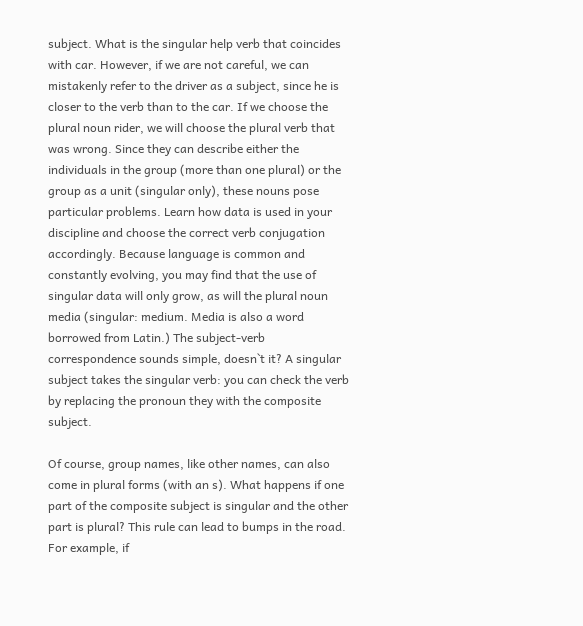subject. What is the singular help verb that coincides with car. However, if we are not careful, we can mistakenly refer to the driver as a subject, since he is closer to the verb than to the car. If we choose the plural noun rider, we will choose the plural verb that was wrong. Since they can describe either the individuals in the group (more than one plural) or the group as a unit (singular only), these nouns pose particular problems. Learn how data is used in your discipline and choose the correct verb conjugation accordingly. Because language is common and constantly evolving, you may find that the use of singular data will only grow, as will the plural noun media (singular: medium. Media is also a word borrowed from Latin.) The subject-verb correspondence sounds simple, doesn`t it? A singular subject takes the singular verb: you can check the verb by replacing the pronoun they with the composite subject.

Of course, group names, like other names, can also come in plural forms (with an s). What happens if one part of the composite subject is singular and the other part is plural? This rule can lead to bumps in the road. For example, if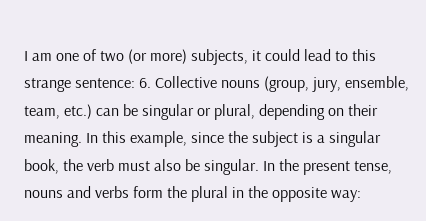I am one of two (or more) subjects, it could lead to this strange sentence: 6. Collective nouns (group, jury, ensemble, team, etc.) can be singular or plural, depending on their meaning. In this example, since the subject is a singular book, the verb must also be singular. In the present tense, nouns and verbs form the plural in the opposite way: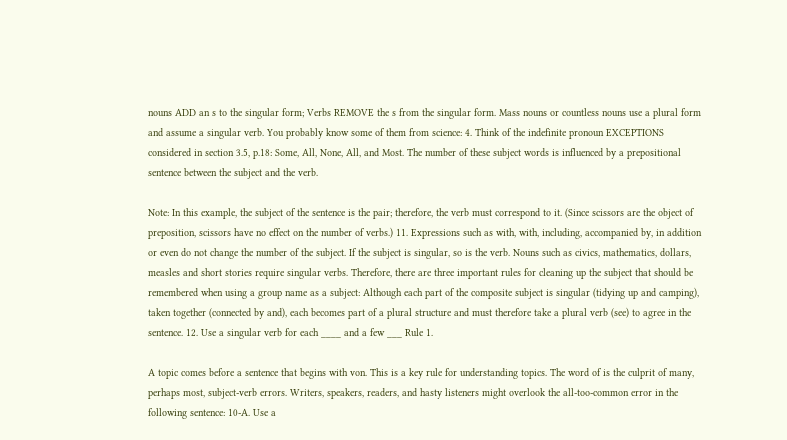nouns ADD an s to the singular form; Verbs REMOVE the s from the singular form. Mass nouns or countless nouns use a plural form and assume a singular verb. You probably know some of them from science: 4. Think of the indefinite pronoun EXCEPTIONS considered in section 3.5, p.18: Some, All, None, All, and Most. The number of these subject words is influenced by a prepositional sentence between the subject and the verb.

Note: In this example, the subject of the sentence is the pair; therefore, the verb must correspond to it. (Since scissors are the object of preposition, scissors have no effect on the number of verbs.) 11. Expressions such as with, with, including, accompanied by, in addition or even do not change the number of the subject. If the subject is singular, so is the verb. Nouns such as civics, mathematics, dollars, measles and short stories require singular verbs. Therefore, there are three important rules for cleaning up the subject that should be remembered when using a group name as a subject: Although each part of the composite subject is singular (tidying up and camping), taken together (connected by and), each becomes part of a plural structure and must therefore take a plural verb (see) to agree in the sentence. 12. Use a singular verb for each ____ and a few ___ Rule 1.

A topic comes before a sentence that begins with von. This is a key rule for understanding topics. The word of is the culprit of many, perhaps most, subject-verb errors. Writers, speakers, readers, and hasty listeners might overlook the all-too-common error in the following sentence: 10-A. Use a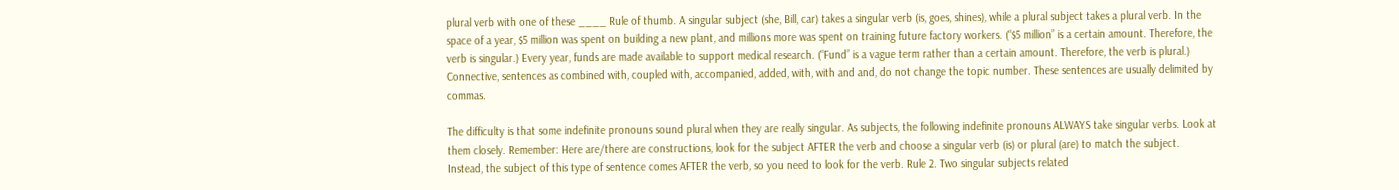plural verb with one of these ____ Rule of thumb. A singular subject (she, Bill, car) takes a singular verb (is, goes, shines), while a plural subject takes a plural verb. In the space of a year, $5 million was spent on building a new plant, and millions more was spent on training future factory workers. (“$5 million” is a certain amount. Therefore, the verb is singular.) Every year, funds are made available to support medical research. (“Fund” is a vague term rather than a certain amount. Therefore, the verb is plural.) Connective, sentences as combined with, coupled with, accompanied, added, with, with and and, do not change the topic number. These sentences are usually delimited by commas.

The difficulty is that some indefinite pronouns sound plural when they are really singular. As subjects, the following indefinite pronouns ALWAYS take singular verbs. Look at them closely. Remember: Here are/there are constructions, look for the subject AFTER the verb and choose a singular verb (is) or plural (are) to match the subject. Instead, the subject of this type of sentence comes AFTER the verb, so you need to look for the verb. Rule 2. Two singular subjects related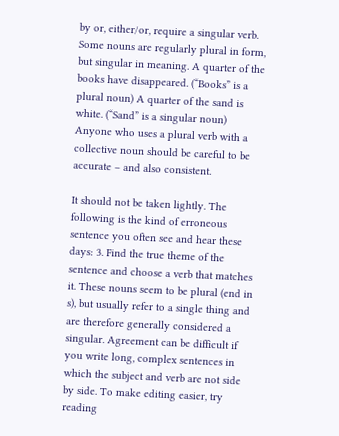by or, either/or, require a singular verb. Some nouns are regularly plural in form, but singular in meaning. A quarter of the books have disappeared. (“Books” is a plural noun) A quarter of the sand is white. (“Sand” is a singular noun) Anyone who uses a plural verb with a collective noun should be careful to be accurate – and also consistent.

It should not be taken lightly. The following is the kind of erroneous sentence you often see and hear these days: 3. Find the true theme of the sentence and choose a verb that matches it. These nouns seem to be plural (end in s), but usually refer to a single thing and are therefore generally considered a singular. Agreement can be difficult if you write long, complex sentences in which the subject and verb are not side by side. To make editing easier, try reading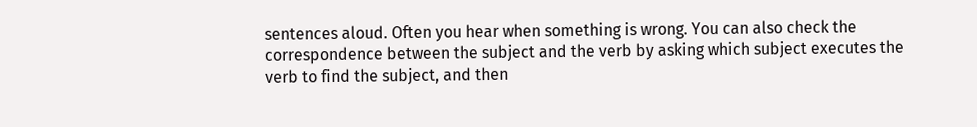sentences aloud. Often you hear when something is wrong. You can also check the correspondence between the subject and the verb by asking which subject executes the verb to find the subject, and then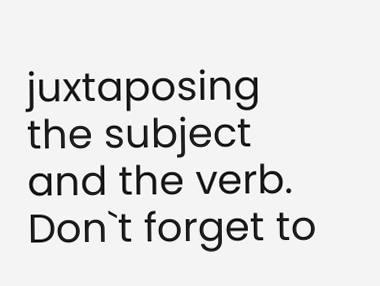juxtaposing the subject and the verb. Don`t forget to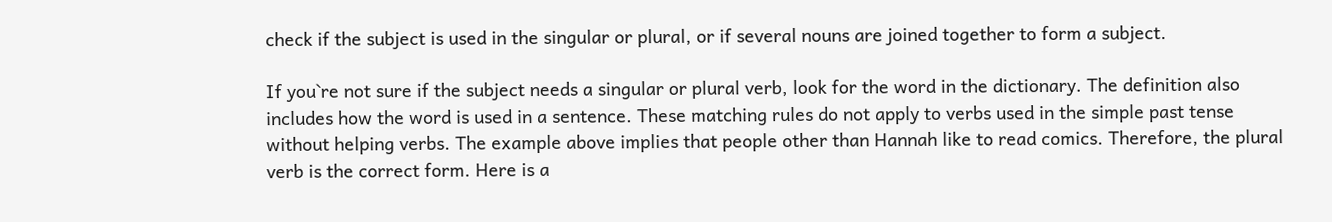check if the subject is used in the singular or plural, or if several nouns are joined together to form a subject.

If you`re not sure if the subject needs a singular or plural verb, look for the word in the dictionary. The definition also includes how the word is used in a sentence. These matching rules do not apply to verbs used in the simple past tense without helping verbs. The example above implies that people other than Hannah like to read comics. Therefore, the plural verb is the correct form. Here is a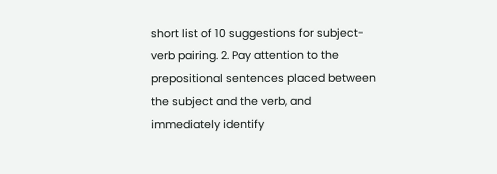short list of 10 suggestions for subject-verb pairing. 2. Pay attention to the prepositional sentences placed between the subject and the verb, and immediately identify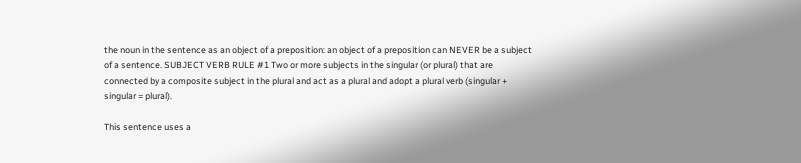the noun in the sentence as an object of a preposition: an object of a preposition can NEVER be a subject of a sentence. SUBJECT VERB RULE #1 Two or more subjects in the singular (or plural) that are connected by a composite subject in the plural and act as a plural and adopt a plural verb (singular + singular = plural).

This sentence uses a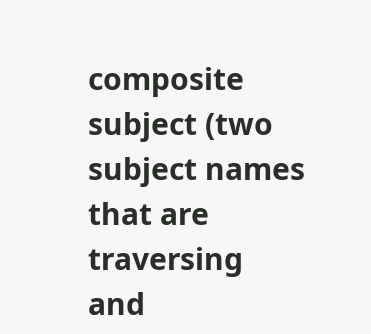composite subject (two subject names that are traversing and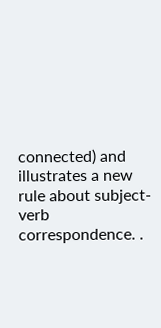connected) and illustrates a new rule about subject-verb correspondence. .